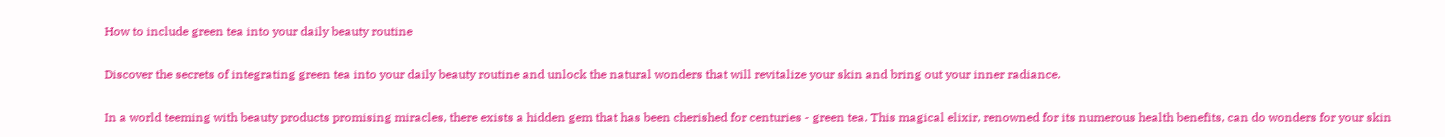How to include green tea into your daily beauty routine

Discover the secrets of integrating green tea into your daily beauty routine and unlock the natural wonders that will revitalize your skin and bring out your inner radiance.

In a world teeming with beauty products promising miracles, there exists a hidden gem that has been cherished for centuries - green tea. This magical elixir, renowned for its numerous health benefits, can do wonders for your skin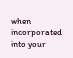when incorporated into your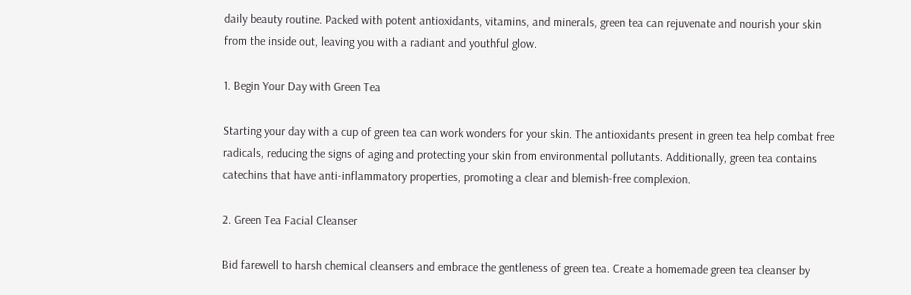daily beauty routine. Packed with potent antioxidants, vitamins, and minerals, green tea can rejuvenate and nourish your skin from the inside out, leaving you with a radiant and youthful glow.

1. Begin Your Day with Green Tea

Starting your day with a cup of green tea can work wonders for your skin. The antioxidants present in green tea help combat free radicals, reducing the signs of aging and protecting your skin from environmental pollutants. Additionally, green tea contains catechins that have anti-inflammatory properties, promoting a clear and blemish-free complexion.

2. Green Tea Facial Cleanser

Bid farewell to harsh chemical cleansers and embrace the gentleness of green tea. Create a homemade green tea cleanser by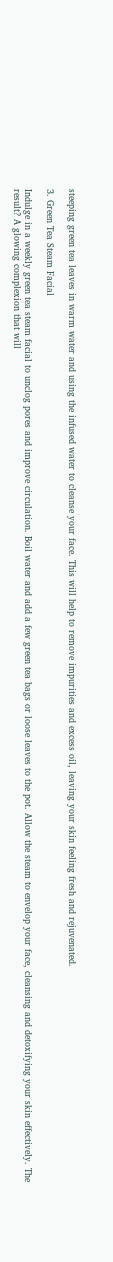steeping green tea leaves in warm water and using the infused water to cleanse your face. This will help to remove impurities and excess oil, leaving your skin feeling fresh and rejuvenated.

3. Green Tea Steam Facial

Indulge in a weekly green tea steam facial to unclog pores and improve circulation. Boil water and add a few green tea bags or loose leaves to the pot. Allow the steam to envelop your face, cleansing and detoxifying your skin effectively. The result? A glowing complexion that will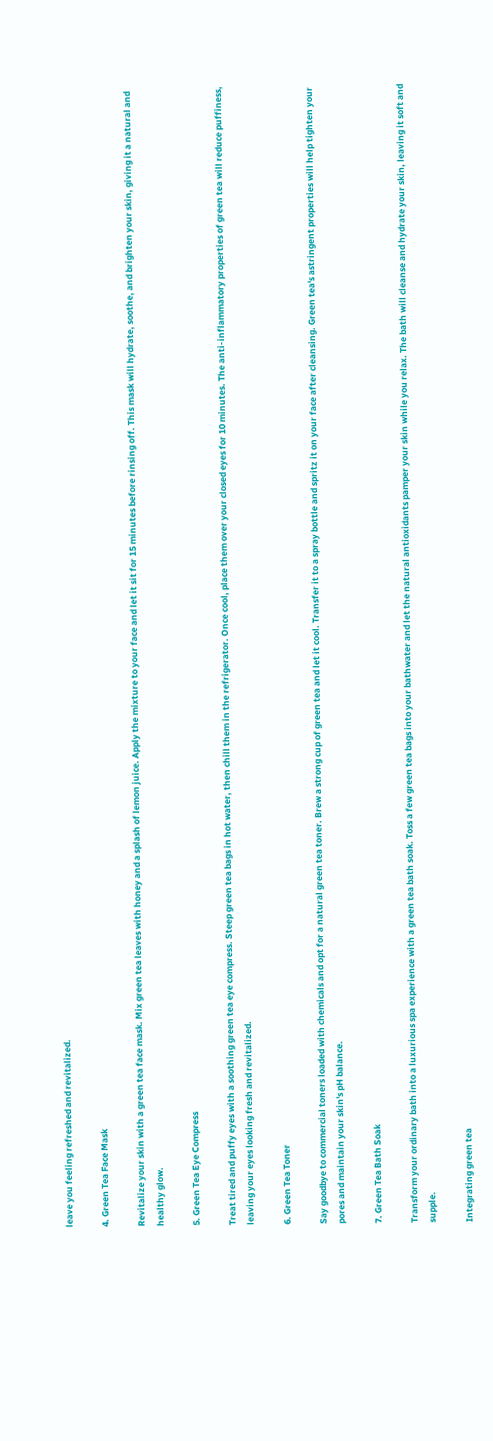leave you feeling refreshed and revitalized.

4. Green Tea Face Mask

Revitalize your skin with a green tea face mask. Mix green tea leaves with honey and a splash of lemon juice. Apply the mixture to your face and let it sit for 15 minutes before rinsing off. This mask will hydrate, soothe, and brighten your skin, giving it a natural and healthy glow.

5. Green Tea Eye Compress

Treat tired and puffy eyes with a soothing green tea eye compress. Steep green tea bags in hot water, then chill them in the refrigerator. Once cool, place them over your closed eyes for 10 minutes. The anti-inflammatory properties of green tea will reduce puffiness, leaving your eyes looking fresh and revitalized.

6. Green Tea Toner

Say goodbye to commercial toners loaded with chemicals and opt for a natural green tea toner. Brew a strong cup of green tea and let it cool. Transfer it to a spray bottle and spritz it on your face after cleansing. Green tea's astringent properties will help tighten your pores and maintain your skin's pH balance.

7. Green Tea Bath Soak

Transform your ordinary bath into a luxurious spa experience with a green tea bath soak. Toss a few green tea bags into your bathwater and let the natural antioxidants pamper your skin while you relax. The bath will cleanse and hydrate your skin, leaving it soft and supple.

Integrating green tea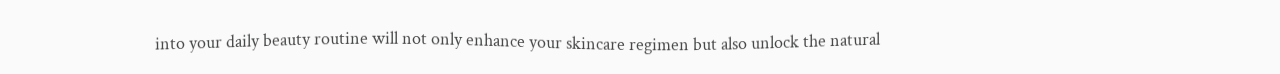into your daily beauty routine will not only enhance your skincare regimen but also unlock the natural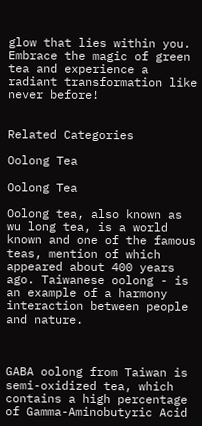glow that lies within you. Embrace the magic of green tea and experience a radiant transformation like never before!


Related Categories

Oolong Tea

Oolong Tea

Oolong tea, also known as wu long tea, is a world known and one of the famous teas, mention of which appeared about 400 years ago. Taiwanese oolong - is an example of a harmony interaction between people and nature.



GABA oolong from Taiwan is semi-oxidized tea, which contains a high percentage of Gamma-Aminobutyric Acid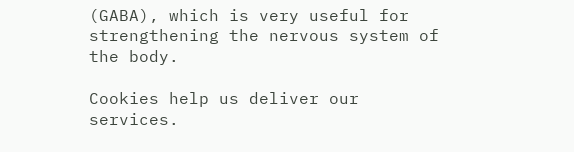(GABA), which is very useful for strengthening the nervous system of the body.

Cookies help us deliver our services.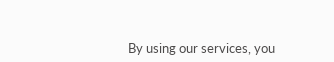By using our services, you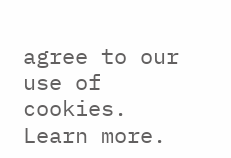agree to our use of cookies. Learn more.